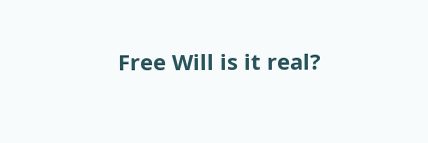Free Will is it real?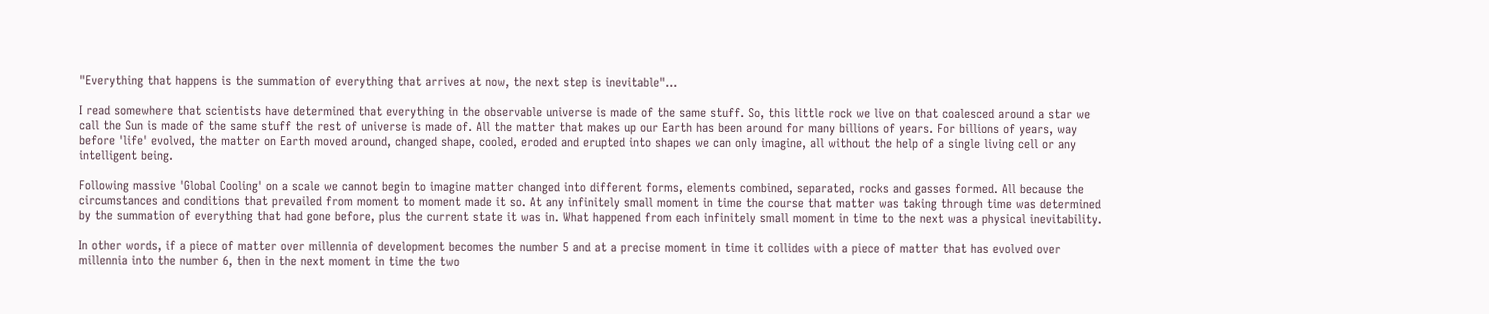"Everything that happens is the summation of everything that arrives at now, the next step is inevitable"...

I read somewhere that scientists have determined that everything in the observable universe is made of the same stuff. So, this little rock we live on that coalesced around a star we call the Sun is made of the same stuff the rest of universe is made of. All the matter that makes up our Earth has been around for many billions of years. For billions of years, way before 'life' evolved, the matter on Earth moved around, changed shape, cooled, eroded and erupted into shapes we can only imagine, all without the help of a single living cell or any intelligent being.

Following massive 'Global Cooling' on a scale we cannot begin to imagine matter changed into different forms, elements combined, separated, rocks and gasses formed. All because the circumstances and conditions that prevailed from moment to moment made it so. At any infinitely small moment in time the course that matter was taking through time was determined by the summation of everything that had gone before, plus the current state it was in. What happened from each infinitely small moment in time to the next was a physical inevitability.

In other words, if a piece of matter over millennia of development becomes the number 5 and at a precise moment in time it collides with a piece of matter that has evolved over millennia into the number 6, then in the next moment in time the two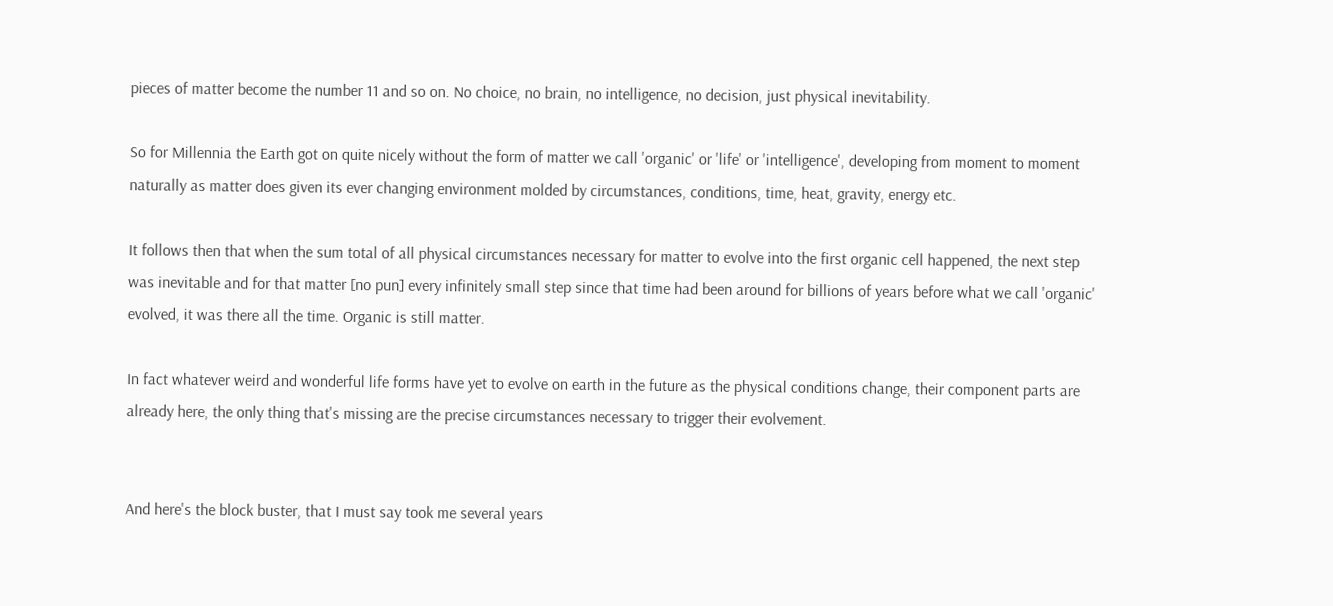pieces of matter become the number 11 and so on. No choice, no brain, no intelligence, no decision, just physical inevitability.

So for Millennia the Earth got on quite nicely without the form of matter we call 'organic' or 'life' or 'intelligence', developing from moment to moment naturally as matter does given its ever changing environment molded by circumstances, conditions, time, heat, gravity, energy etc.

It follows then that when the sum total of all physical circumstances necessary for matter to evolve into the first organic cell happened, the next step was inevitable and for that matter [no pun] every infinitely small step since that time had been around for billions of years before what we call 'organic' evolved, it was there all the time. Organic is still matter.

In fact whatever weird and wonderful life forms have yet to evolve on earth in the future as the physical conditions change, their component parts are already here, the only thing that's missing are the precise circumstances necessary to trigger their evolvement.


And here's the block buster, that I must say took me several years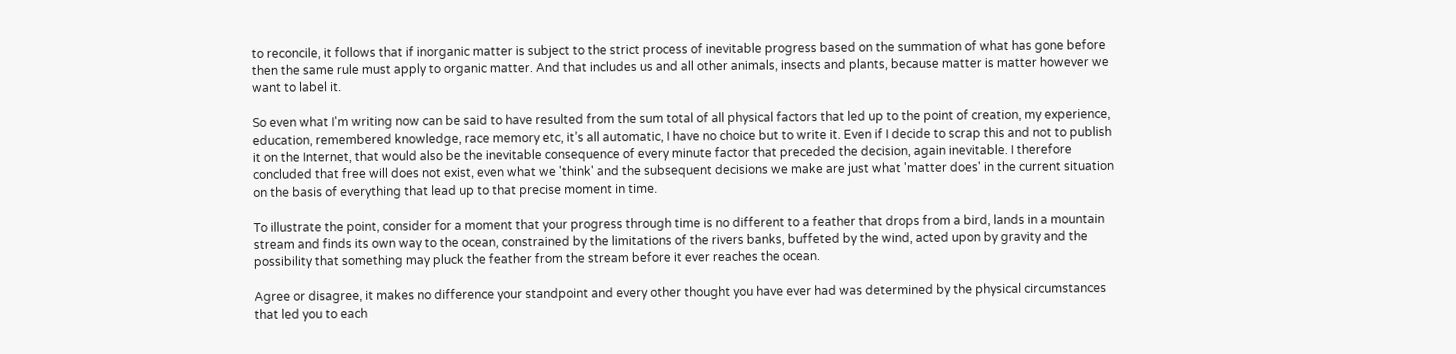to reconcile, it follows that if inorganic matter is subject to the strict process of inevitable progress based on the summation of what has gone before then the same rule must apply to organic matter. And that includes us and all other animals, insects and plants, because matter is matter however we want to label it.

So even what I'm writing now can be said to have resulted from the sum total of all physical factors that led up to the point of creation, my experience, education, remembered knowledge, race memory etc, it’s all automatic, I have no choice but to write it. Even if I decide to scrap this and not to publish it on the Internet, that would also be the inevitable consequence of every minute factor that preceded the decision, again inevitable. I therefore concluded that free will does not exist, even what we 'think' and the subsequent decisions we make are just what 'matter does' in the current situation on the basis of everything that lead up to that precise moment in time.

To illustrate the point, consider for a moment that your progress through time is no different to a feather that drops from a bird, lands in a mountain stream and finds its own way to the ocean, constrained by the limitations of the rivers banks, buffeted by the wind, acted upon by gravity and the possibility that something may pluck the feather from the stream before it ever reaches the ocean.

Agree or disagree, it makes no difference your standpoint and every other thought you have ever had was determined by the physical circumstances that led you to each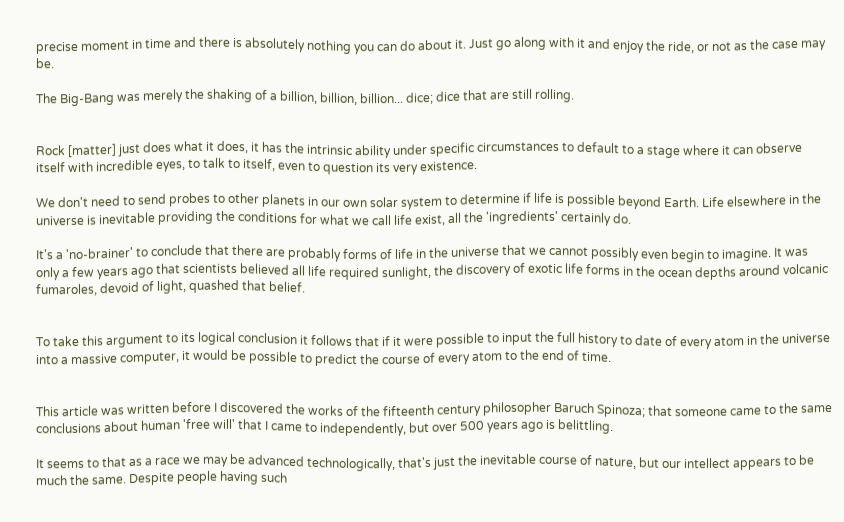precise moment in time and there is absolutely nothing you can do about it. Just go along with it and enjoy the ride, or not as the case may be.

The Big-Bang was merely the shaking of a billion, billion, billion... dice; dice that are still rolling.


Rock [matter] just does what it does, it has the intrinsic ability under specific circumstances to default to a stage where it can observe itself with incredible eyes, to talk to itself, even to question its very existence.

We don't need to send probes to other planets in our own solar system to determine if life is possible beyond Earth. Life elsewhere in the universe is inevitable providing the conditions for what we call life exist, all the 'ingredients' certainly do.

It's a 'no-brainer' to conclude that there are probably forms of life in the universe that we cannot possibly even begin to imagine. It was only a few years ago that scientists believed all life required sunlight, the discovery of exotic life forms in the ocean depths around volcanic fumaroles, devoid of light, quashed that belief.


To take this argument to its logical conclusion it follows that if it were possible to input the full history to date of every atom in the universe into a massive computer, it would be possible to predict the course of every atom to the end of time.


This article was written before I discovered the works of the fifteenth century philosopher Baruch Spinoza; that someone came to the same conclusions about human 'free will' that I came to independently, but over 500 years ago is belittling.

It seems to that as a race we may be advanced technologically, that's just the inevitable course of nature, but our intellect appears to be much the same. Despite people having such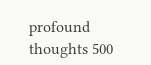profound thoughts 500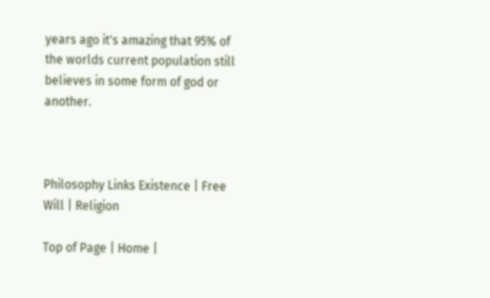years ago it's amazing that 95% of the worlds current population still believes in some form of god or another.



Philosophy Links Existence | Free Will | Religion

Top of Page | Home |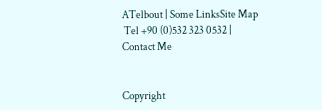ATelbout | Some LinksSite Map
 Tel +90 (0)532 323 0532 |
Contact Me


Copyright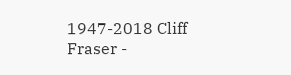1947-2018 Cliff Fraser -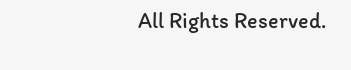All Rights Reserved.